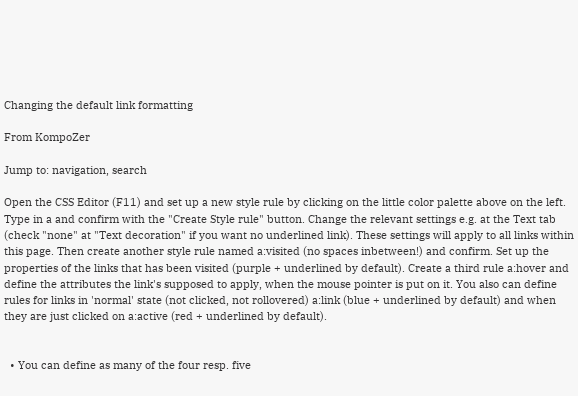Changing the default link formatting

From KompoZer

Jump to: navigation, search

Open the CSS Editor (F11) and set up a new style rule by clicking on the little color palette above on the left. Type in a and confirm with the "Create Style rule" button. Change the relevant settings e.g. at the Text tab (check "none" at "Text decoration" if you want no underlined link). These settings will apply to all links within this page. Then create another style rule named a:visited (no spaces inbetween!) and confirm. Set up the properties of the links that has been visited (purple + underlined by default). Create a third rule a:hover and define the attributes the link's supposed to apply, when the mouse pointer is put on it. You also can define rules for links in 'normal' state (not clicked, not rollovered) a:link (blue + underlined by default) and when they are just clicked on a:active (red + underlined by default).


  • You can define as many of the four resp. five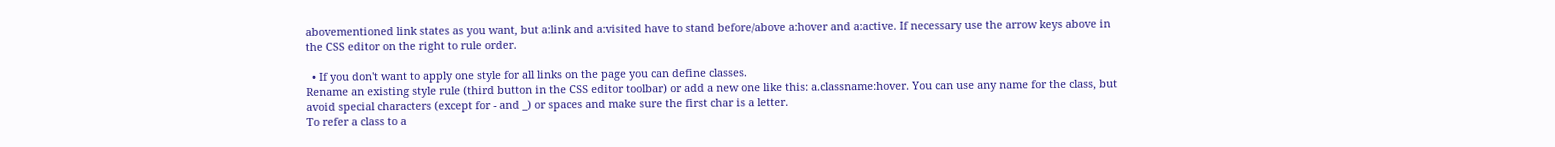abovementioned link states as you want, but a:link and a:visited have to stand before/above a:hover and a:active. If necessary use the arrow keys above in the CSS editor on the right to rule order.

  • If you don't want to apply one style for all links on the page you can define classes.
Rename an existing style rule (third button in the CSS editor toolbar) or add a new one like this: a.classname:hover. You can use any name for the class, but avoid special characters (except for - and _) or spaces and make sure the first char is a letter.
To refer a class to a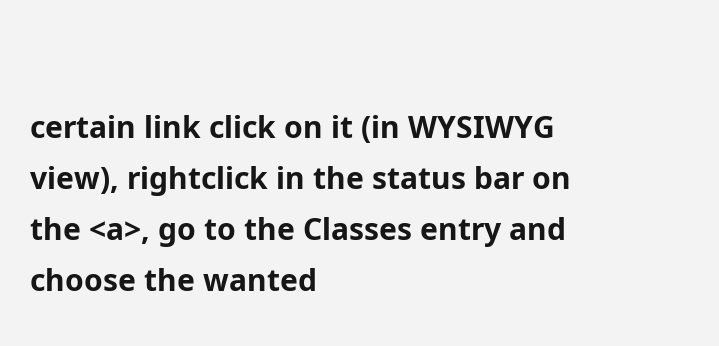certain link click on it (in WYSIWYG view), rightclick in the status bar on the <a>, go to the Classes entry and choose the wanted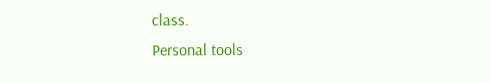class.
Personal tools